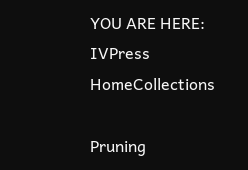YOU ARE HERE: IVPress HomeCollections

Pruning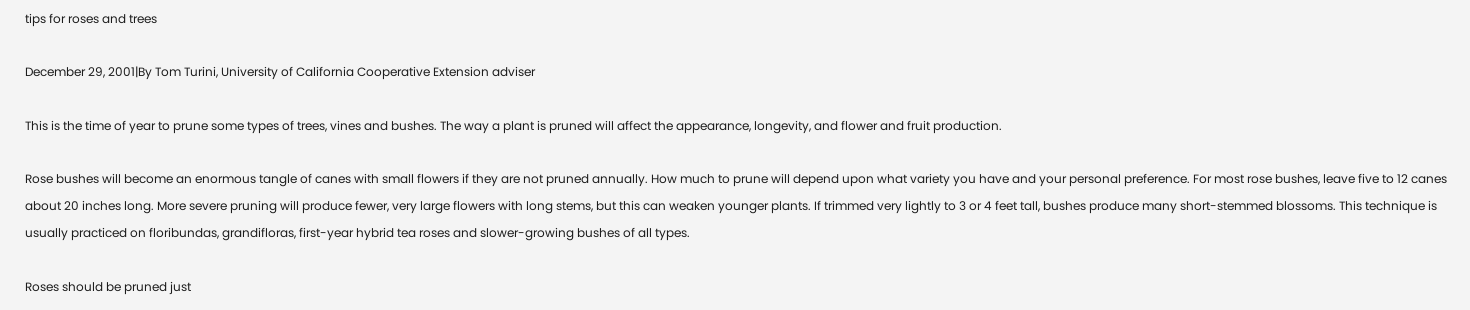tips for roses and trees

December 29, 2001|By Tom Turini, University of California Cooperative Extension adviser

This is the time of year to prune some types of trees, vines and bushes. The way a plant is pruned will affect the appearance, longevity, and flower and fruit production.

Rose bushes will become an enormous tangle of canes with small flowers if they are not pruned annually. How much to prune will depend upon what variety you have and your personal preference. For most rose bushes, leave five to 12 canes about 20 inches long. More severe pruning will produce fewer, very large flowers with long stems, but this can weaken younger plants. If trimmed very lightly to 3 or 4 feet tall, bushes produce many short-stemmed blossoms. This technique is usually practiced on floribundas, grandifloras, first-year hybrid tea roses and slower-growing bushes of all types.

Roses should be pruned just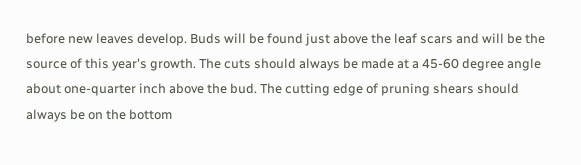before new leaves develop. Buds will be found just above the leaf scars and will be the source of this year's growth. The cuts should always be made at a 45-60 degree angle about one-quarter inch above the bud. The cutting edge of pruning shears should always be on the bottom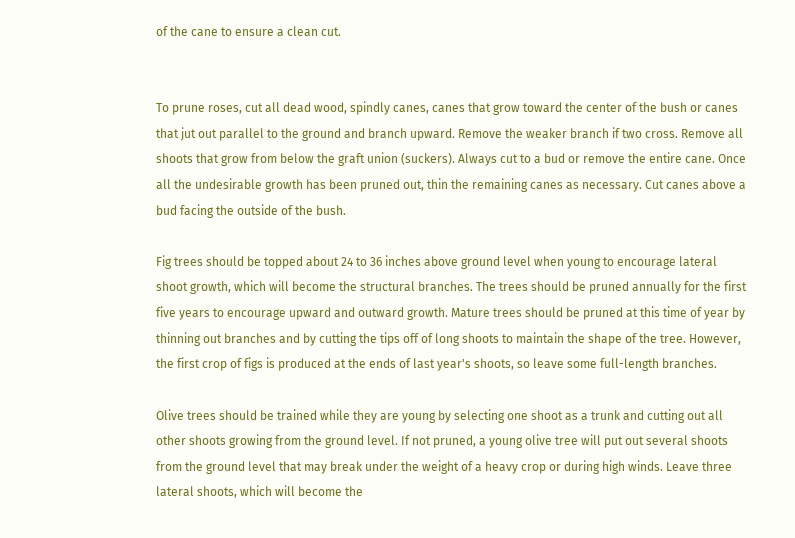of the cane to ensure a clean cut.


To prune roses, cut all dead wood, spindly canes, canes that grow toward the center of the bush or canes that jut out parallel to the ground and branch upward. Remove the weaker branch if two cross. Remove all shoots that grow from below the graft union (suckers). Always cut to a bud or remove the entire cane. Once all the undesirable growth has been pruned out, thin the remaining canes as necessary. Cut canes above a bud facing the outside of the bush.

Fig trees should be topped about 24 to 36 inches above ground level when young to encourage lateral shoot growth, which will become the structural branches. The trees should be pruned annually for the first five years to encourage upward and outward growth. Mature trees should be pruned at this time of year by thinning out branches and by cutting the tips off of long shoots to maintain the shape of the tree. However, the first crop of figs is produced at the ends of last year's shoots, so leave some full-length branches.

Olive trees should be trained while they are young by selecting one shoot as a trunk and cutting out all other shoots growing from the ground level. If not pruned, a young olive tree will put out several shoots from the ground level that may break under the weight of a heavy crop or during high winds. Leave three lateral shoots, which will become the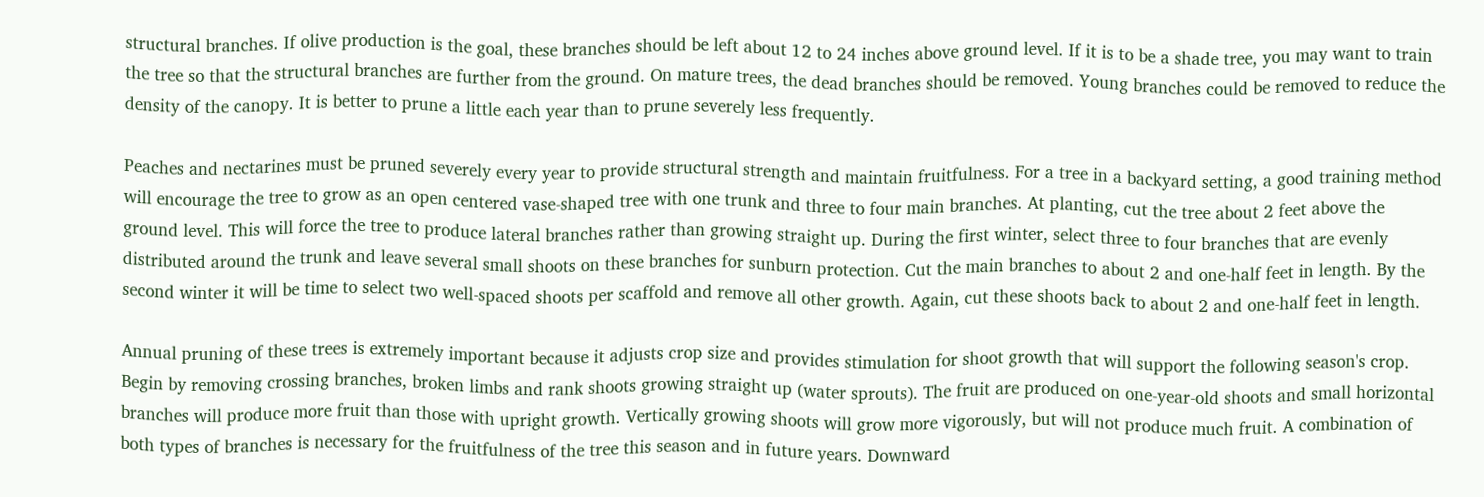structural branches. If olive production is the goal, these branches should be left about 12 to 24 inches above ground level. If it is to be a shade tree, you may want to train the tree so that the structural branches are further from the ground. On mature trees, the dead branches should be removed. Young branches could be removed to reduce the density of the canopy. It is better to prune a little each year than to prune severely less frequently.

Peaches and nectarines must be pruned severely every year to provide structural strength and maintain fruitfulness. For a tree in a backyard setting, a good training method will encourage the tree to grow as an open centered vase-shaped tree with one trunk and three to four main branches. At planting, cut the tree about 2 feet above the ground level. This will force the tree to produce lateral branches rather than growing straight up. During the first winter, select three to four branches that are evenly distributed around the trunk and leave several small shoots on these branches for sunburn protection. Cut the main branches to about 2 and one-half feet in length. By the second winter it will be time to select two well-spaced shoots per scaffold and remove all other growth. Again, cut these shoots back to about 2 and one-half feet in length.

Annual pruning of these trees is extremely important because it adjusts crop size and provides stimulation for shoot growth that will support the following season's crop. Begin by removing crossing branches, broken limbs and rank shoots growing straight up (water sprouts). The fruit are produced on one-year-old shoots and small horizontal branches will produce more fruit than those with upright growth. Vertically growing shoots will grow more vigorously, but will not produce much fruit. A combination of both types of branches is necessary for the fruitfulness of the tree this season and in future years. Downward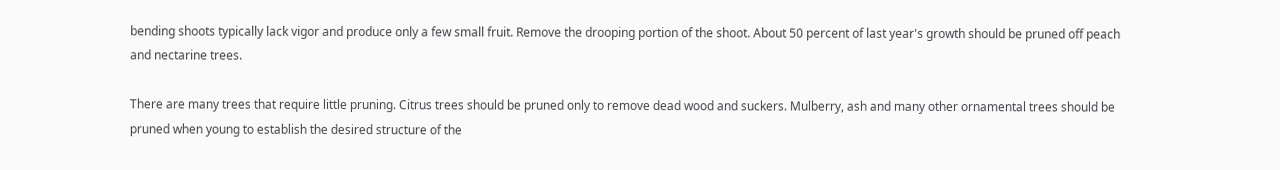bending shoots typically lack vigor and produce only a few small fruit. Remove the drooping portion of the shoot. About 50 percent of last year's growth should be pruned off peach and nectarine trees.

There are many trees that require little pruning. Citrus trees should be pruned only to remove dead wood and suckers. Mulberry, ash and many other ornamental trees should be pruned when young to establish the desired structure of the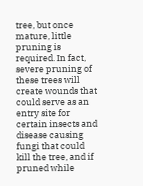tree, but once mature, little pruning is required. In fact, severe pruning of these trees will create wounds that could serve as an entry site for certain insects and disease causing fungi that could kill the tree, and if pruned while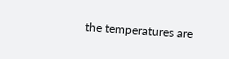the temperatures are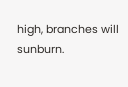high, branches will sunburn.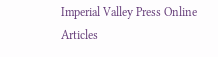Imperial Valley Press Online Articles